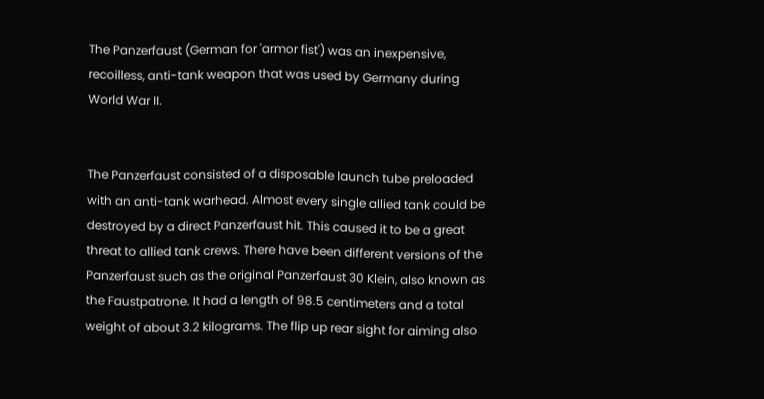The Panzerfaust (German for 'armor fist') was an inexpensive, recoilless, anti-tank weapon that was used by Germany during World War II.


The Panzerfaust consisted of a disposable launch tube preloaded with an anti-tank warhead. Almost every single allied tank could be destroyed by a direct Panzerfaust hit. This caused it to be a great threat to allied tank crews. There have been different versions of the Panzerfaust such as the original Panzerfaust 30 Klein, also known as the Faustpatrone. It had a length of 98.5 centimeters and a total weight of about 3.2 kilograms. The flip up rear sight for aiming also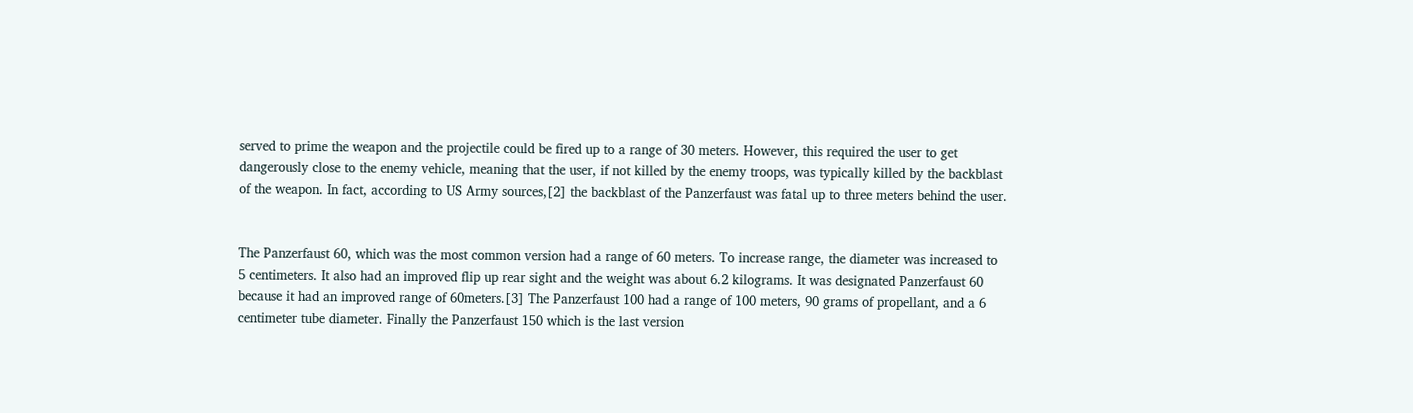served to prime the weapon and the projectile could be fired up to a range of 30 meters. However, this required the user to get dangerously close to the enemy vehicle, meaning that the user, if not killed by the enemy troops, was typically killed by the backblast of the weapon. In fact, according to US Army sources,[2] the backblast of the Panzerfaust was fatal up to three meters behind the user.


The Panzerfaust 60, which was the most common version had a range of 60 meters. To increase range, the diameter was increased to 5 centimeters. It also had an improved flip up rear sight and the weight was about 6.2 kilograms. It was designated Panzerfaust 60 because it had an improved range of 60meters.[3] The Panzerfaust 100 had a range of 100 meters, 90 grams of propellant, and a 6 centimeter tube diameter. Finally the Panzerfaust 150 which is the last version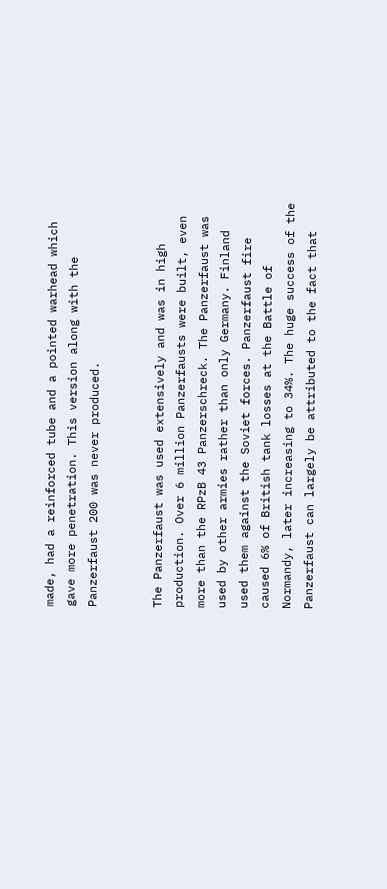made, had a reinforced tube and a pointed warhead which gave more penetration. This version along with the Panzerfaust 200 was never produced.


The Panzerfaust was used extensively and was in high production. Over 6 million Panzerfausts were built, even more than the RPzB 43 Panzerschreck. The Panzerfaust was used by other armies rather than only Germany. Finland used them against the Soviet forces. Panzerfaust fire caused 6% of British tank losses at the Battle of Normandy, later increasing to 34%. The huge success of the Panzerfaust can largely be attributed to the fact that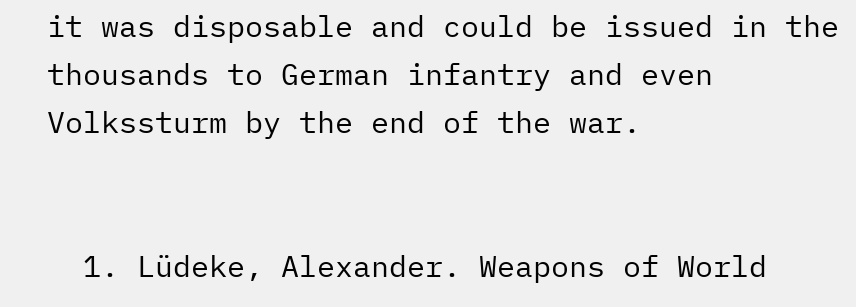it was disposable and could be issued in the thousands to German infantry and even Volkssturm by the end of the war.


  1. Lüdeke, Alexander. Weapons of World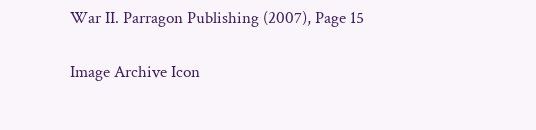War II. Parragon Publishing (2007), Page 15

Image Archive Icon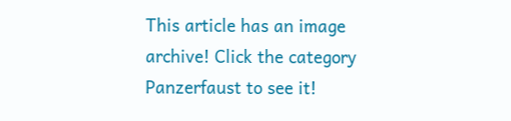This article has an image archive! Click the category Panzerfaust to see it!